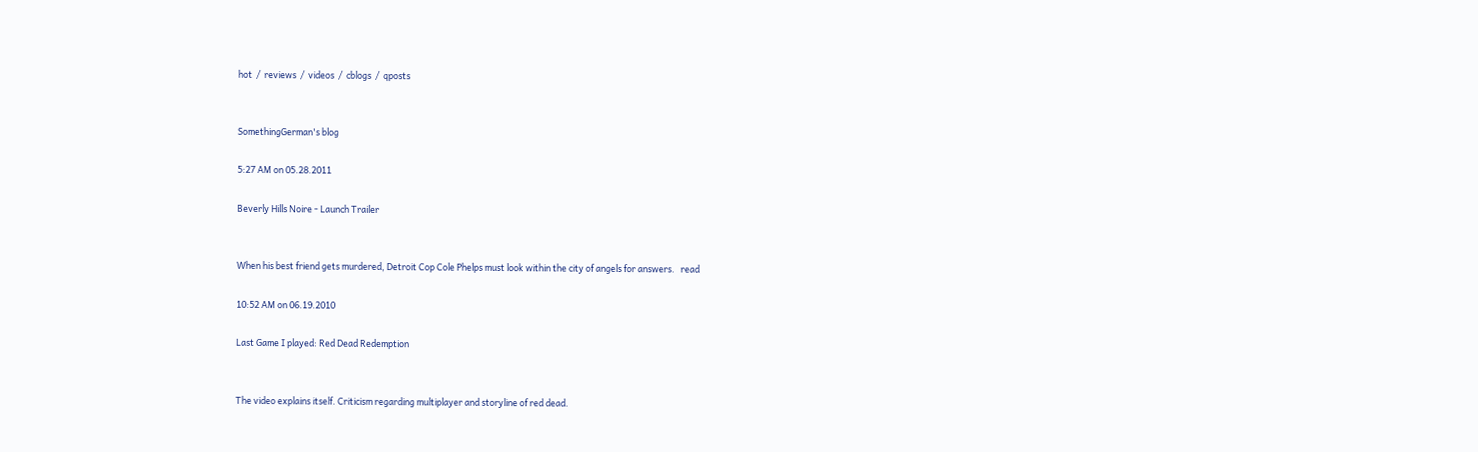hot  /  reviews  /  videos  /  cblogs  /  qposts


SomethingGerman's blog

5:27 AM on 05.28.2011

Beverly Hills Noire - Launch Trailer


When his best friend gets murdered, Detroit Cop Cole Phelps must look within the city of angels for answers.   read

10:52 AM on 06.19.2010

Last Game I played: Red Dead Redemption


The video explains itself. Criticism regarding multiplayer and storyline of red dead.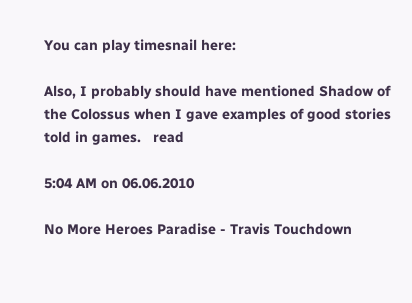You can play timesnail here:

Also, I probably should have mentioned Shadow of the Colossus when I gave examples of good stories told in games.   read

5:04 AM on 06.06.2010

No More Heroes Paradise - Travis Touchdown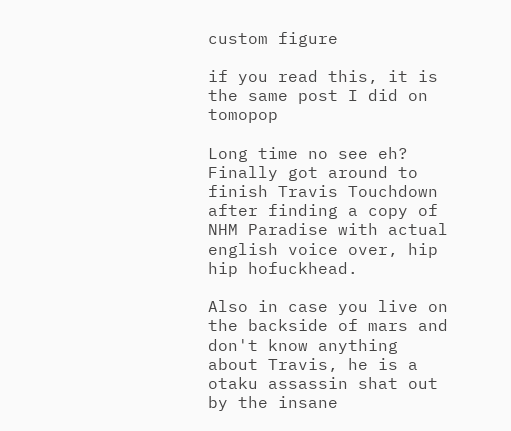custom figure

if you read this, it is the same post I did on tomopop

Long time no see eh? Finally got around to finish Travis Touchdown after finding a copy of NHM Paradise with actual english voice over, hip hip hofuckhead.

Also in case you live on the backside of mars and don't know anything about Travis, he is a otaku assassin shat out by the insane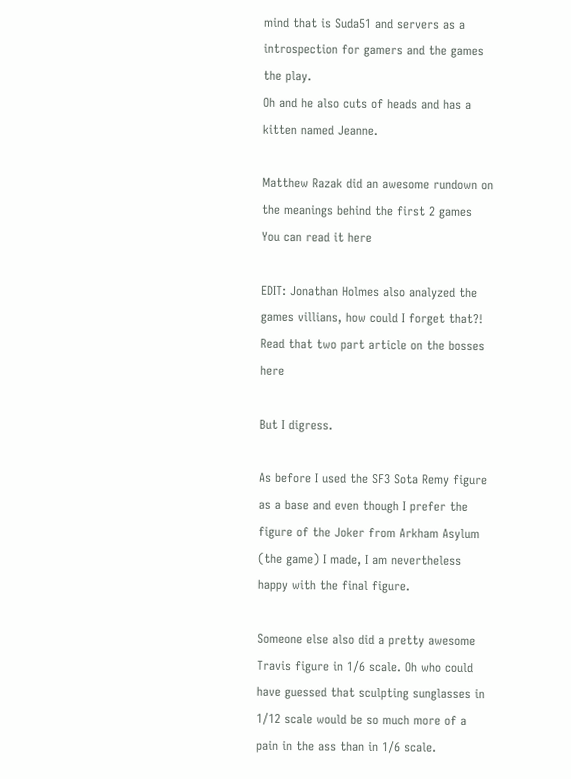mind that is Suda51 and servers as a introspection for gamers and the games the play.
Oh and he also cuts of heads and has a kitten named Jeanne.

Matthew Razak did an awesome rundown on the meanings behind the first 2 games
You can read it here

EDIT: Jonathan Holmes also analyzed the games villians, how could I forget that?!
Read that two part article on the bosses here

But I digress.

As before I used the SF3 Sota Remy figure as a base and even though I prefer the figure of the Joker from Arkham Asylum (the game) I made, I am nevertheless happy with the final figure.

Someone else also did a pretty awesome Travis figure in 1/6 scale. Oh who could have guessed that sculpting sunglasses in 1/12 scale would be so much more of a pain in the ass than in 1/6 scale.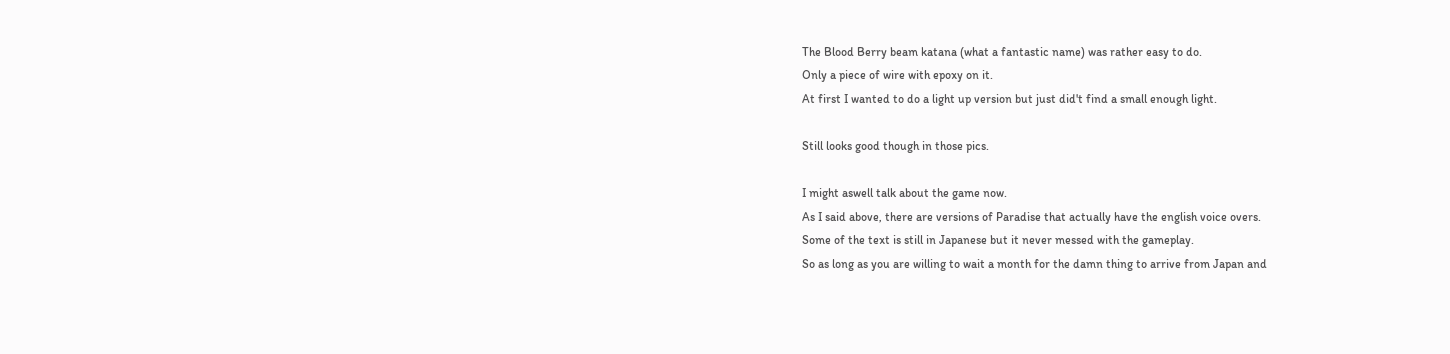The Blood Berry beam katana (what a fantastic name) was rather easy to do.
Only a piece of wire with epoxy on it.
At first I wanted to do a light up version but just did't find a small enough light.

Still looks good though in those pics.

I might aswell talk about the game now.
As I said above, there are versions of Paradise that actually have the english voice overs.
Some of the text is still in Japanese but it never messed with the gameplay.
So as long as you are willing to wait a month for the damn thing to arrive from Japan and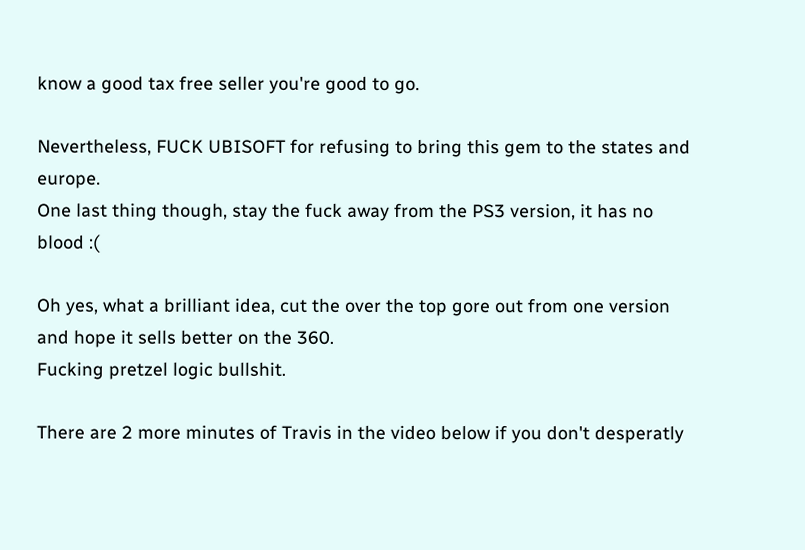know a good tax free seller you're good to go.

Nevertheless, FUCK UBISOFT for refusing to bring this gem to the states and europe.
One last thing though, stay the fuck away from the PS3 version, it has no blood :(

Oh yes, what a brilliant idea, cut the over the top gore out from one version and hope it sells better on the 360.
Fucking pretzel logic bullshit.

There are 2 more minutes of Travis in the video below if you don't desperatly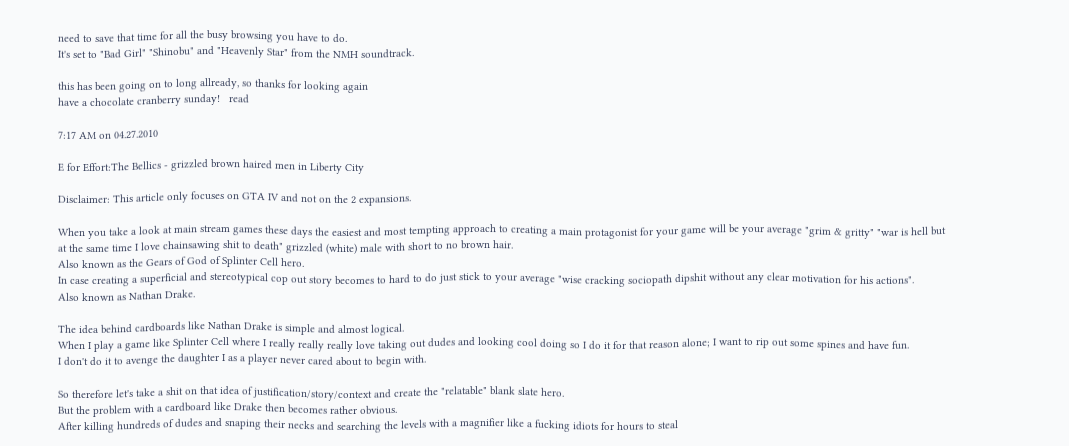need to save that time for all the busy browsing you have to do.
It's set to "Bad Girl" "Shinobu" and "Heavenly Star" from the NMH soundtrack.

this has been going on to long allready, so thanks for looking again
have a chocolate cranberry sunday!   read

7:17 AM on 04.27.2010

E for Effort:The Bellics - grizzled brown haired men in Liberty City

Disclaimer: This article only focuses on GTA IV and not on the 2 expansions.

When you take a look at main stream games these days the easiest and most tempting approach to creating a main protagonist for your game will be your average "grim & gritty" "war is hell but at the same time I love chainsawing shit to death" grizzled (white) male with short to no brown hair.
Also known as the Gears of God of Splinter Cell hero.
In case creating a superficial and stereotypical cop out story becomes to hard to do just stick to your average "wise cracking sociopath dipshit without any clear motivation for his actions".
Also known as Nathan Drake.

The idea behind cardboards like Nathan Drake is simple and almost logical.
When I play a game like Splinter Cell where I really really really love taking out dudes and looking cool doing so I do it for that reason alone; I want to rip out some spines and have fun.
I don't do it to avenge the daughter I as a player never cared about to begin with.

So therefore let's take a shit on that idea of justification/story/context and create the "relatable" blank slate hero.
But the problem with a cardboard like Drake then becomes rather obvious.
After killing hundreds of dudes and snaping their necks and searching the levels with a magnifier like a fucking idiots for hours to steal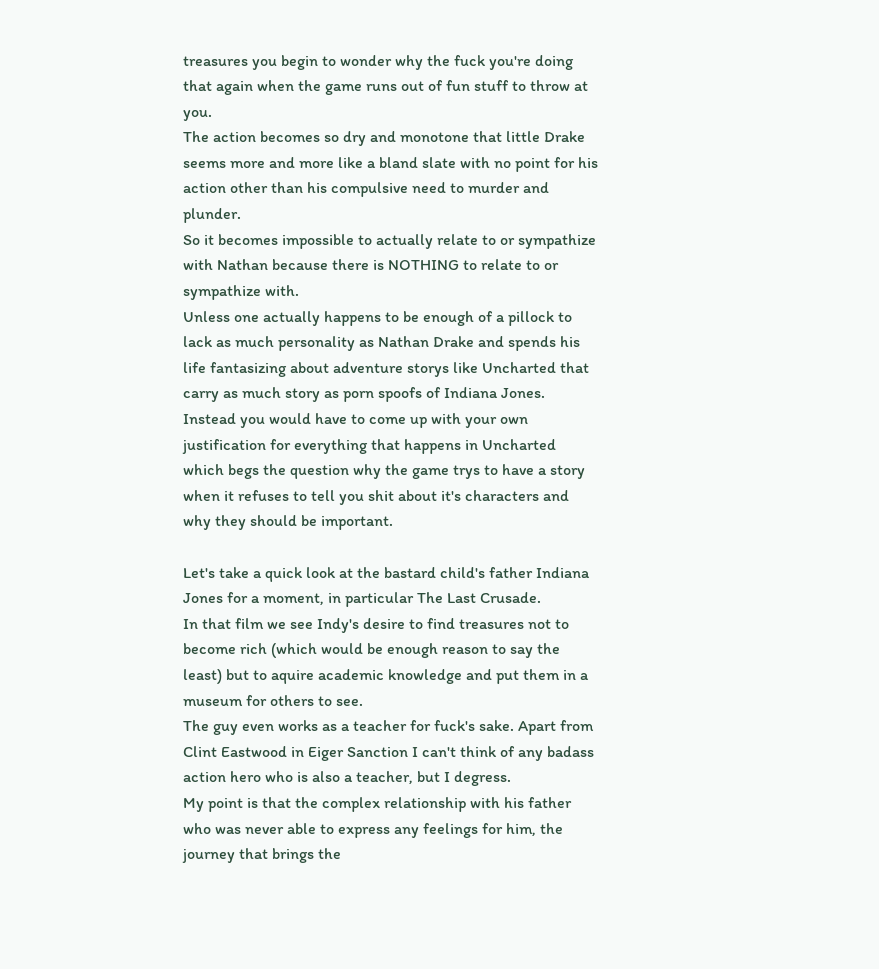treasures you begin to wonder why the fuck you're doing that again when the game runs out of fun stuff to throw at you.
The action becomes so dry and monotone that little Drake seems more and more like a bland slate with no point for his action other than his compulsive need to murder and plunder.
So it becomes impossible to actually relate to or sympathize with Nathan because there is NOTHING to relate to or sympathize with.
Unless one actually happens to be enough of a pillock to lack as much personality as Nathan Drake and spends his life fantasizing about adventure storys like Uncharted that carry as much story as porn spoofs of Indiana Jones.
Instead you would have to come up with your own justification for everything that happens in Uncharted which begs the question why the game trys to have a story when it refuses to tell you shit about it's characters and why they should be important.

Let's take a quick look at the bastard child's father Indiana Jones for a moment, in particular The Last Crusade.
In that film we see Indy's desire to find treasures not to become rich (which would be enough reason to say the least) but to aquire academic knowledge and put them in a museum for others to see.
The guy even works as a teacher for fuck's sake. Apart from Clint Eastwood in Eiger Sanction I can't think of any badass action hero who is also a teacher, but I degress.
My point is that the complex relationship with his father who was never able to express any feelings for him, the journey that brings the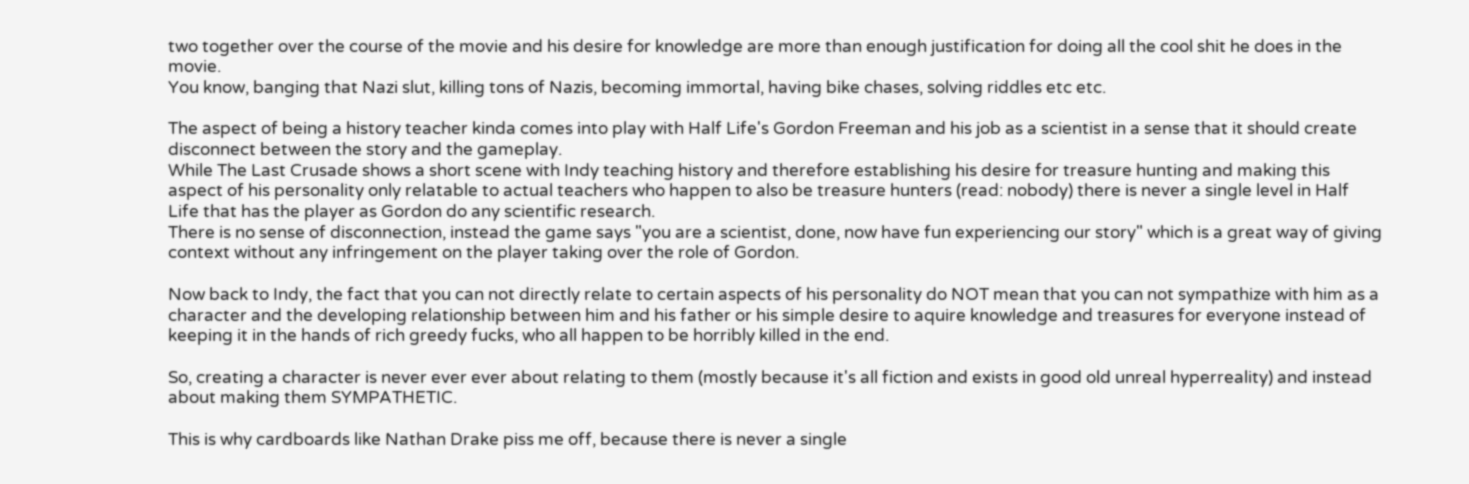two together over the course of the movie and his desire for knowledge are more than enough justification for doing all the cool shit he does in the movie.
You know, banging that Nazi slut, killing tons of Nazis, becoming immortal, having bike chases, solving riddles etc etc.

The aspect of being a history teacher kinda comes into play with Half Life's Gordon Freeman and his job as a scientist in a sense that it should create disconnect between the story and the gameplay.
While The Last Crusade shows a short scene with Indy teaching history and therefore establishing his desire for treasure hunting and making this aspect of his personality only relatable to actual teachers who happen to also be treasure hunters (read: nobody) there is never a single level in Half Life that has the player as Gordon do any scientific research.
There is no sense of disconnection, instead the game says "you are a scientist, done, now have fun experiencing our story" which is a great way of giving context without any infringement on the player taking over the role of Gordon.

Now back to Indy, the fact that you can not directly relate to certain aspects of his personality do NOT mean that you can not sympathize with him as a character and the developing relationship between him and his father or his simple desire to aquire knowledge and treasures for everyone instead of keeping it in the hands of rich greedy fucks, who all happen to be horribly killed in the end.

So, creating a character is never ever ever about relating to them (mostly because it's all fiction and exists in good old unreal hyperreality) and instead about making them SYMPATHETIC.

This is why cardboards like Nathan Drake piss me off, because there is never a single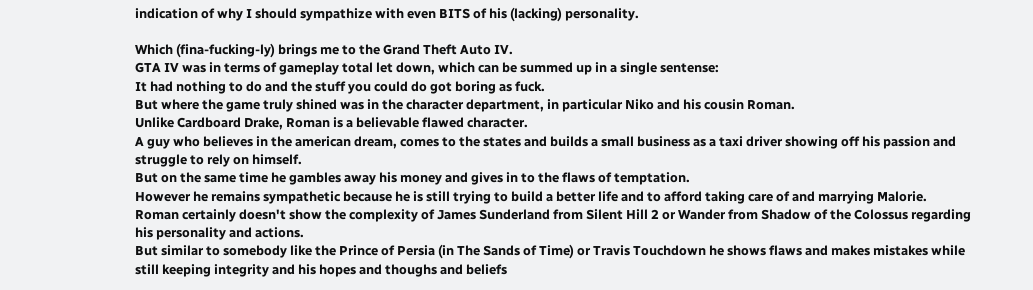indication of why I should sympathize with even BITS of his (lacking) personality.

Which (fina-fucking-ly) brings me to the Grand Theft Auto IV.
GTA IV was in terms of gameplay total let down, which can be summed up in a single sentense:
It had nothing to do and the stuff you could do got boring as fuck.
But where the game truly shined was in the character department, in particular Niko and his cousin Roman.
Unlike Cardboard Drake, Roman is a believable flawed character.
A guy who believes in the american dream, comes to the states and builds a small business as a taxi driver showing off his passion and struggle to rely on himself.
But on the same time he gambles away his money and gives in to the flaws of temptation.
However he remains sympathetic because he is still trying to build a better life and to afford taking care of and marrying Malorie.
Roman certainly doesn't show the complexity of James Sunderland from Silent Hill 2 or Wander from Shadow of the Colossus regarding his personality and actions.
But similar to somebody like the Prince of Persia (in The Sands of Time) or Travis Touchdown he shows flaws and makes mistakes while still keeping integrity and his hopes and thoughs and beliefs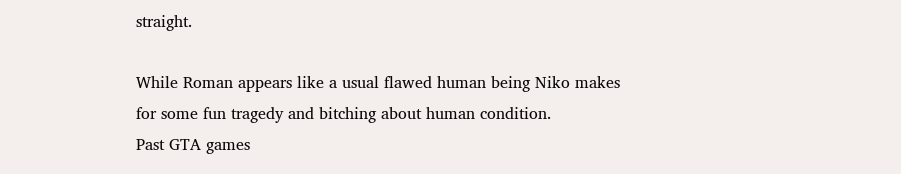straight.

While Roman appears like a usual flawed human being Niko makes for some fun tragedy and bitching about human condition.
Past GTA games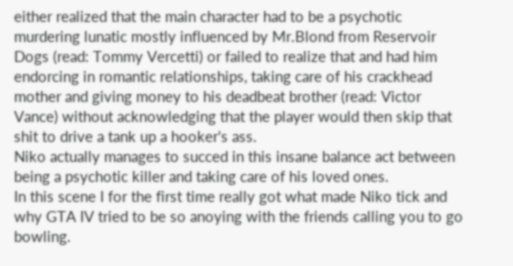either realized that the main character had to be a psychotic murdering lunatic mostly influenced by Mr.Blond from Reservoir Dogs (read: Tommy Vercetti) or failed to realize that and had him endorcing in romantic relationships, taking care of his crackhead mother and giving money to his deadbeat brother (read: Victor Vance) without acknowledging that the player would then skip that shit to drive a tank up a hooker's ass.
Niko actually manages to succed in this insane balance act between being a psychotic killer and taking care of his loved ones.
In this scene I for the first time really got what made Niko tick and why GTA IV tried to be so anoying with the friends calling you to go bowling.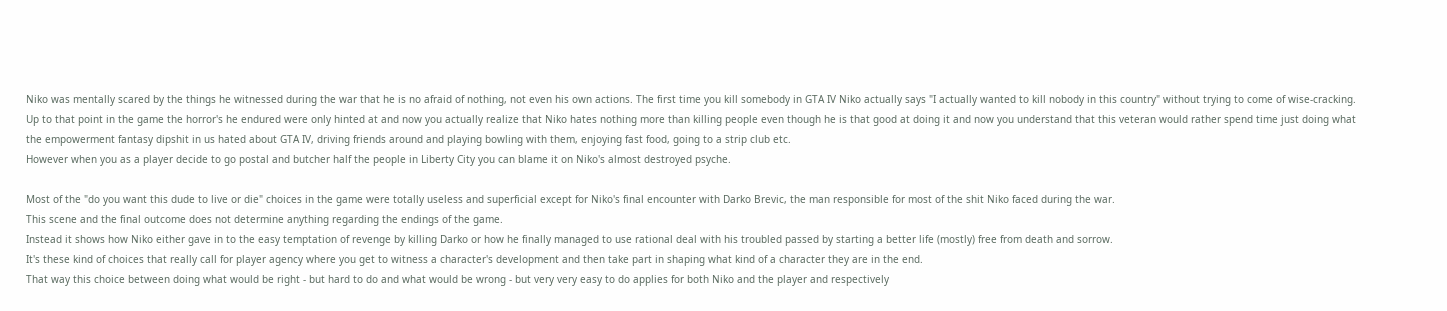Niko was mentally scared by the things he witnessed during the war that he is no afraid of nothing, not even his own actions. The first time you kill somebody in GTA IV Niko actually says "I actually wanted to kill nobody in this country" without trying to come of wise-cracking.
Up to that point in the game the horror's he endured were only hinted at and now you actually realize that Niko hates nothing more than killing people even though he is that good at doing it and now you understand that this veteran would rather spend time just doing what the empowerment fantasy dipshit in us hated about GTA IV, driving friends around and playing bowling with them, enjoying fast food, going to a strip club etc.
However when you as a player decide to go postal and butcher half the people in Liberty City you can blame it on Niko's almost destroyed psyche.

Most of the "do you want this dude to live or die" choices in the game were totally useless and superficial except for Niko's final encounter with Darko Brevic, the man responsible for most of the shit Niko faced during the war.
This scene and the final outcome does not determine anything regarding the endings of the game.
Instead it shows how Niko either gave in to the easy temptation of revenge by killing Darko or how he finally managed to use rational deal with his troubled passed by starting a better life (mostly) free from death and sorrow.
It's these kind of choices that really call for player agency where you get to witness a character's development and then take part in shaping what kind of a character they are in the end.
That way this choice between doing what would be right - but hard to do and what would be wrong - but very very easy to do applies for both Niko and the player and respectively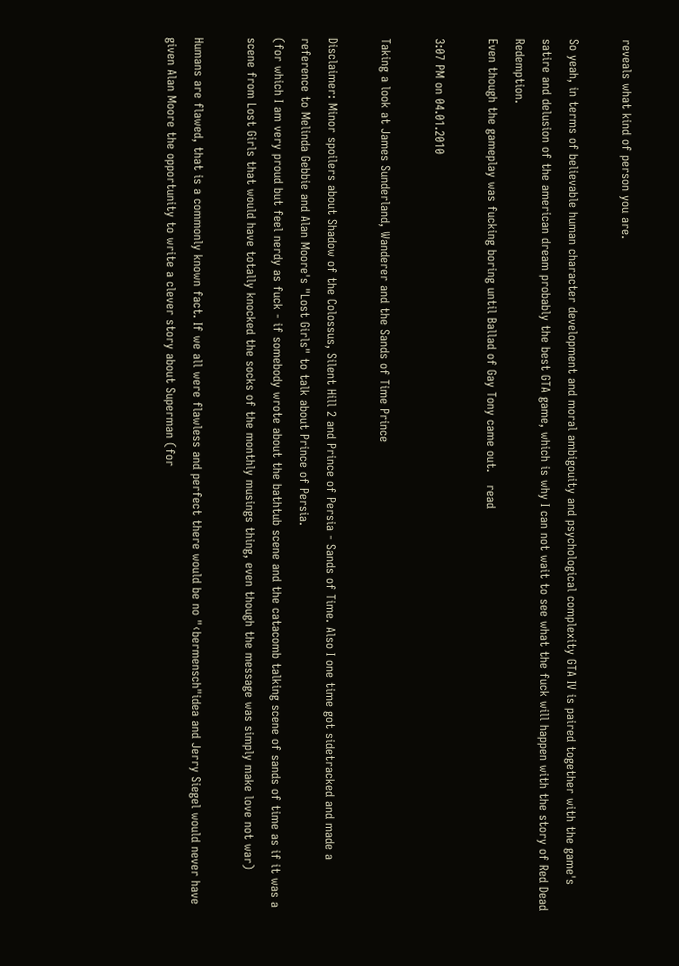reveals what kind of person you are.

So yeah, in terms of believable human character development and moral ambigouity and psychological complexity GTA IV is paired together with the game's satire and delusion of the american dream probably the best GTA game, which is why I can not wait to see what the fuck will happen with the story of Red Dead Redemption.
Even though the gameplay was fucking boring until Ballad of Gay Tony came out.   read

3:07 PM on 04.01.2010

Taking a look at James Sunderland, Wanderer and the Sands of Time Prince

Disclaimer: Minor spoilers about Shadow of the Colossus, Silent Hill 2 and Prince of Persia - Sands of Time. Also I one time got sidetracked and made a reference to Melinda Gebbie and Alan Moore's "Lost Girls" to talk about Prince of Persia.
(for which I am very proud but feel nerdy as fuck - if somebody wrote about the bathtub scene and the catacomb talking scene of sands of time as if it was a scene from Lost Girls that would have totally knocked the socks of the monthly musings thing, even though the message was simply make love not war)

Humans are flawed, that is a commonly known fact. If we all were flawless and perfect there would be no "‹bermensch"idea and Jerry Siegel would never have given Alan Moore the opportunity to write a clever story about Superman (for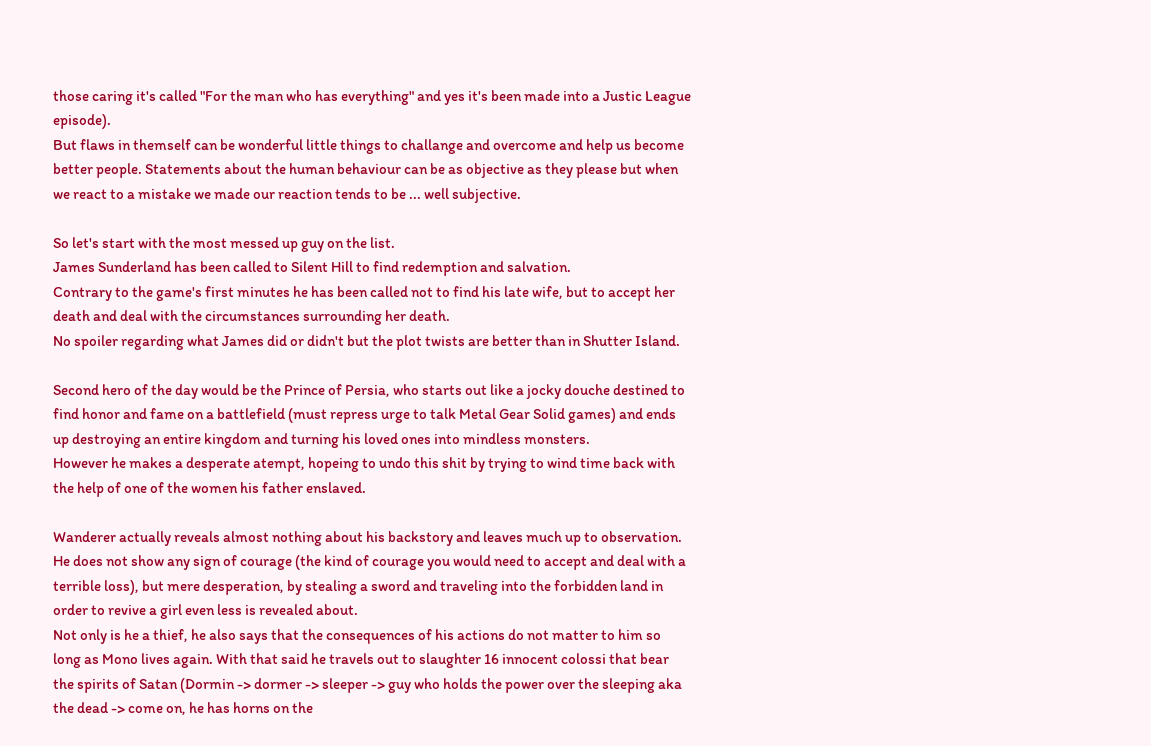those caring it's called "For the man who has everything" and yes it's been made into a Justic League episode).
But flaws in themself can be wonderful little things to challange and overcome and help us become
better people. Statements about the human behaviour can be as objective as they please but when we react to a mistake we made our reaction tends to be ... well subjective.

So let's start with the most messed up guy on the list.
James Sunderland has been called to Silent Hill to find redemption and salvation.
Contrary to the game's first minutes he has been called not to find his late wife, but to accept her death and deal with the circumstances surrounding her death.
No spoiler regarding what James did or didn't but the plot twists are better than in Shutter Island.

Second hero of the day would be the Prince of Persia, who starts out like a jocky douche destined to find honor and fame on a battlefield (must repress urge to talk Metal Gear Solid games) and ends up destroying an entire kingdom and turning his loved ones into mindless monsters.
However he makes a desperate atempt, hopeing to undo this shit by trying to wind time back with the help of one of the women his father enslaved.

Wanderer actually reveals almost nothing about his backstory and leaves much up to observation.
He does not show any sign of courage (the kind of courage you would need to accept and deal with a terrible loss), but mere desperation, by stealing a sword and traveling into the forbidden land in order to revive a girl even less is revealed about.
Not only is he a thief, he also says that the consequences of his actions do not matter to him so long as Mono lives again. With that said he travels out to slaughter 16 innocent colossi that bear the spirits of Satan (Dormin -> dormer -> sleeper -> guy who holds the power over the sleeping aka the dead -> come on, he has horns on the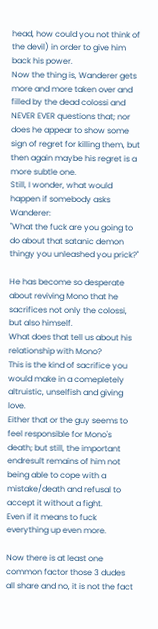head, how could you not think of the devil) in order to give him back his power.
Now the thing is, Wanderer gets more and more taken over and filled by the dead colossi and NEVER EVER questions that; nor does he appear to show some sign of regret for killing them, but then again maybe his regret is a more subtle one.
Still, I wonder, what would happen if somebody asks Wanderer:
"What the fuck are you going to do about that satanic demon thingy you unleashed you prick?"

He has become so desperate about reviving Mono that he sacrifices not only the colossi, but also himself.
What does that tell us about his relationship with Mono?
This is the kind of sacrifice you would make in a comepletely altruistic, unselfish and giving love.
Either that or the guy seems to feel responsible for Mono's death; but still, the important endresult remains of him not being able to cope with a mistake/death and refusal to accept it without a fight.
Even if it means to fuck everything up even more.

Now there is at least one common factor those 3 dudes all share and no, it is not the fact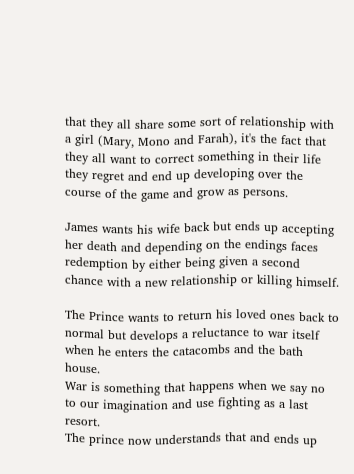that they all share some sort of relationship with a girl (Mary, Mono and Farah), it's the fact that they all want to correct something in their life they regret and end up developing over the course of the game and grow as persons.

James wants his wife back but ends up accepting her death and depending on the endings faces redemption by either being given a second chance with a new relationship or killing himself.

The Prince wants to return his loved ones back to normal but develops a reluctance to war itself when he enters the catacombs and the bath house.
War is something that happens when we say no to our imagination and use fighting as a last resort.
The prince now understands that and ends up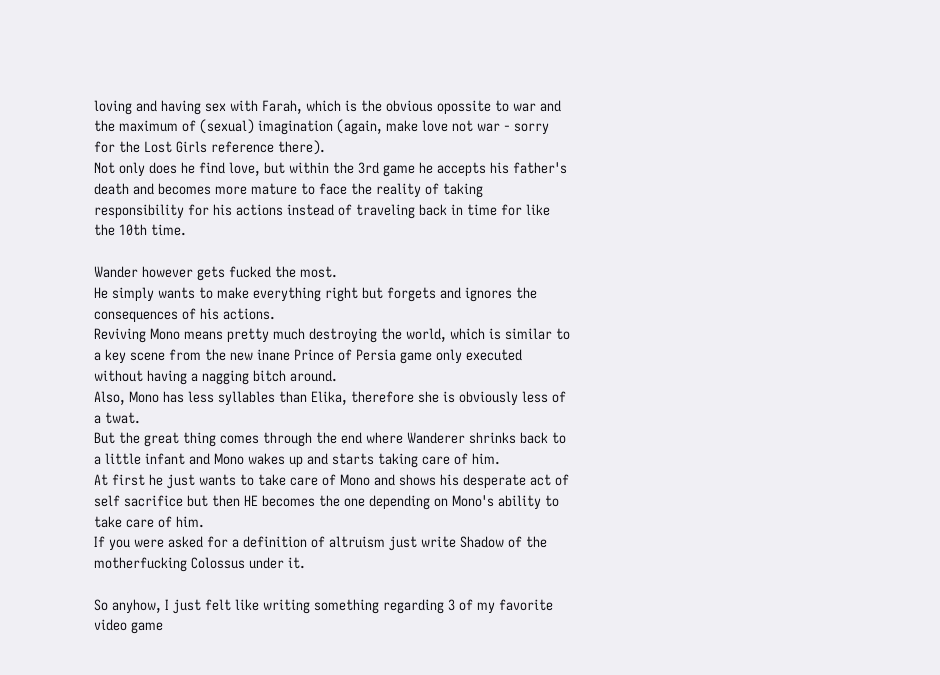loving and having sex with Farah, which is the obvious opossite to war and the maximum of (sexual) imagination (again, make love not war - sorry for the Lost Girls reference there).
Not only does he find love, but within the 3rd game he accepts his father's death and becomes more mature to face the reality of taking responsibility for his actions instead of traveling back in time for like the 10th time.

Wander however gets fucked the most.
He simply wants to make everything right but forgets and ignores the consequences of his actions.
Reviving Mono means pretty much destroying the world, which is similar to a key scene from the new inane Prince of Persia game only executed without having a nagging bitch around.
Also, Mono has less syllables than Elika, therefore she is obviously less of a twat.
But the great thing comes through the end where Wanderer shrinks back to a little infant and Mono wakes up and starts taking care of him.
At first he just wants to take care of Mono and shows his desperate act of self sacrifice but then HE becomes the one depending on Mono's ability to take care of him.
If you were asked for a definition of altruism just write Shadow of the motherfucking Colossus under it.

So anyhow, I just felt like writing something regarding 3 of my favorite video game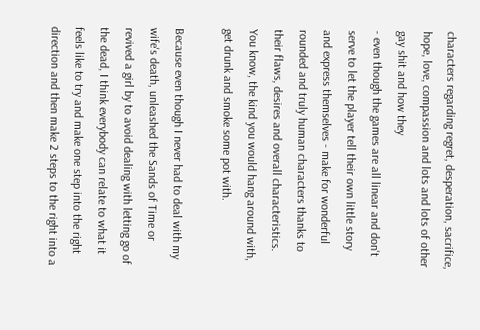characters regarding regret, desperation, sacrifice, hope, love, compassion and lots and lots of other gay shit and how they
- even though the games are all linear and don't serve to let the player tell their own little story and express themselves - make for wonderful rounded and truly human characters thanks to their flaws, desires and overall characteristics.
You know, the kind you would hang around with, get drunk and smoke some pot with.

Because even though I never had to deal with my wife's death, unleashed the Sands of Time or revived a girl by to avoid dealing with letting go of the dead, I think everybody can relate to what it feels like to try and make one step into the right direction and then make 2 steps to the right into a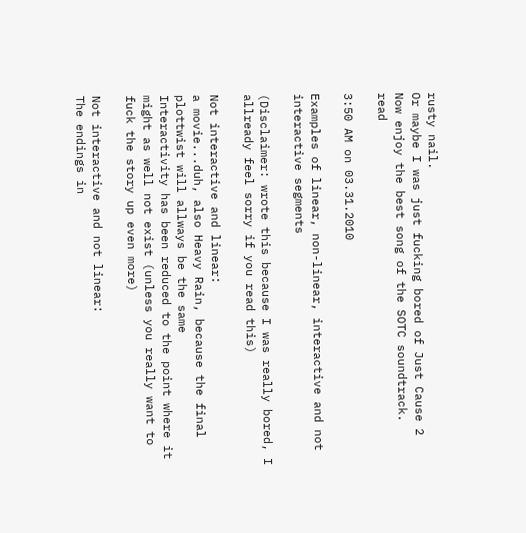rusty nail.
Or maybe I was just fucking bored of Just Cause 2
Now enjoy the best song of the SOTC soundtrack.   read

3:50 AM on 03.31.2010

Examples of linear, non-linear, interactive and not interactive segments

(Disclaimer: wrote this because I was really bored, I allready feel sorry if you read this)

Not interactive and linear:
a movie...duh, also Heavy Rain, because the final plottwist will allways be the same
Interactivity has been reduced to the point where it might as well not exist (unless you really want to fuck the story up even more)

Not interactive and not linear:
The endings in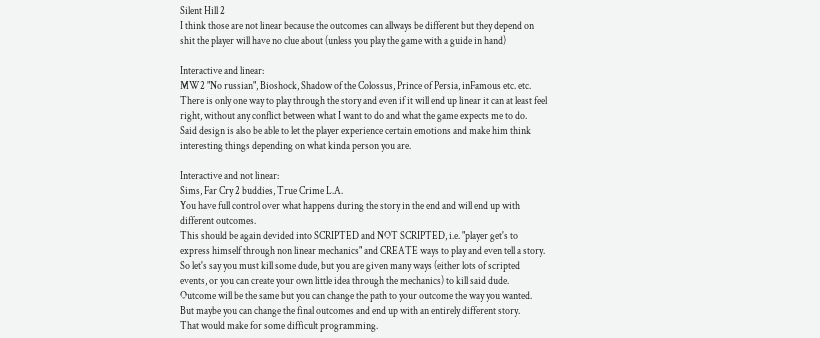Silent Hill 2
I think those are not linear because the outcomes can allways be different but they depend on shit the player will have no clue about (unless you play the game with a guide in hand)

Interactive and linear:
MW2 "No russian", Bioshock, Shadow of the Colossus, Prince of Persia, inFamous etc. etc.
There is only one way to play through the story and even if it will end up linear it can at least feel right, without any conflict between what I want to do and what the game expects me to do.
Said design is also be able to let the player experience certain emotions and make him think interesting things depending on what kinda person you are.

Interactive and not linear:
Sims, Far Cry 2 buddies, True Crime L.A.
You have full control over what happens during the story in the end and will end up with different outcomes.
This should be again devided into SCRIPTED and NOT SCRIPTED, i.e. "player get's to express himself through non linear mechanics" and CREATE ways to play and even tell a story.
So let's say you must kill some dude, but you are given many ways (either lots of scripted events, or you can create your own little idea through the mechanics) to kill said dude.
Outcome will be the same but you can change the path to your outcome the way you wanted.
But maybe you can change the final outcomes and end up with an entirely different story.
That would make for some difficult programming.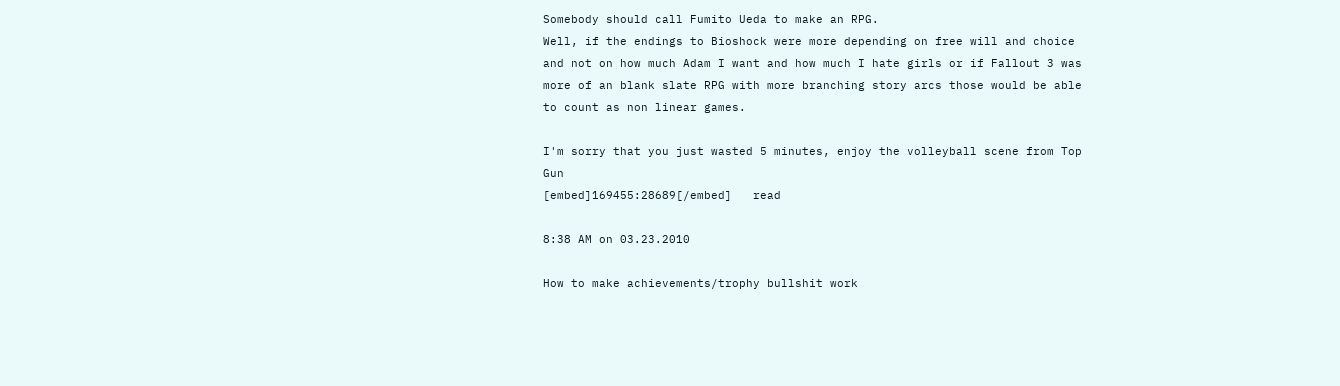Somebody should call Fumito Ueda to make an RPG.
Well, if the endings to Bioshock were more depending on free will and choice and not on how much Adam I want and how much I hate girls or if Fallout 3 was more of an blank slate RPG with more branching story arcs those would be able to count as non linear games.

I'm sorry that you just wasted 5 minutes, enjoy the volleyball scene from Top Gun
[embed]169455:28689[/embed]   read

8:38 AM on 03.23.2010

How to make achievements/trophy bullshit work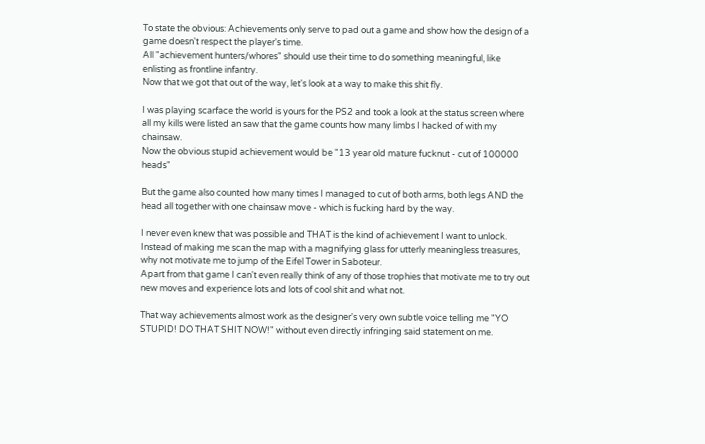To state the obvious: Achievements only serve to pad out a game and show how the design of a game doesn't respect the player's time.
All "achievement hunters/whores" should use their time to do something meaningful, like enlisting as frontline infantry.
Now that we got that out of the way, let's look at a way to make this shit fly.

I was playing scarface the world is yours for the PS2 and took a look at the status screen where all my kills were listed an saw that the game counts how many limbs I hacked of with my chainsaw.
Now the obvious stupid achievement would be "13 year old mature fucknut - cut of 100000 heads"

But the game also counted how many times I managed to cut of both arms, both legs AND the head all together with one chainsaw move - which is fucking hard by the way.

I never even knew that was possible and THAT is the kind of achievement I want to unlock.
Instead of making me scan the map with a magnifying glass for utterly meaningless treasures, why not motivate me to jump of the Eifel Tower in Saboteur.
Apart from that game I can't even really think of any of those trophies that motivate me to try out new moves and experience lots and lots of cool shit and what not.

That way achievements almost work as the designer's very own subtle voice telling me "YO STUPID! DO THAT SHIT NOW!" without even directly infringing said statement on me.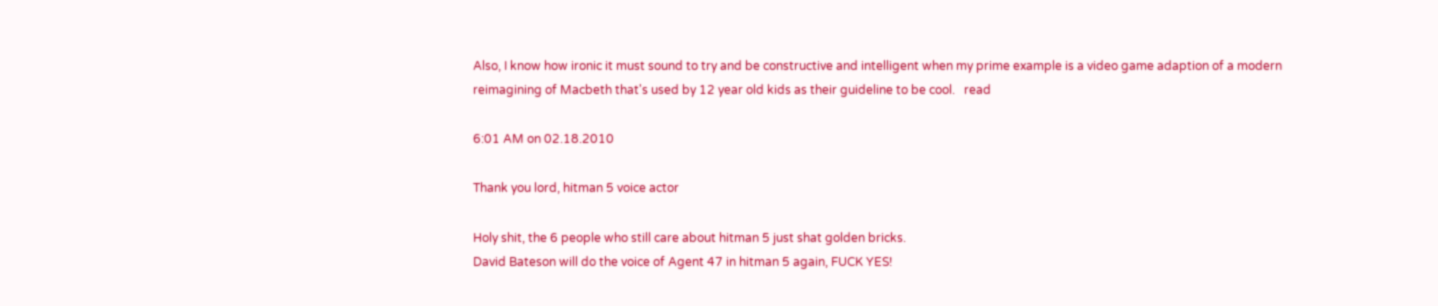Also, I know how ironic it must sound to try and be constructive and intelligent when my prime example is a video game adaption of a modern reimagining of Macbeth that's used by 12 year old kids as their guideline to be cool.   read

6:01 AM on 02.18.2010

Thank you lord, hitman 5 voice actor

Holy shit, the 6 people who still care about hitman 5 just shat golden bricks.
David Bateson will do the voice of Agent 47 in hitman 5 again, FUCK YES!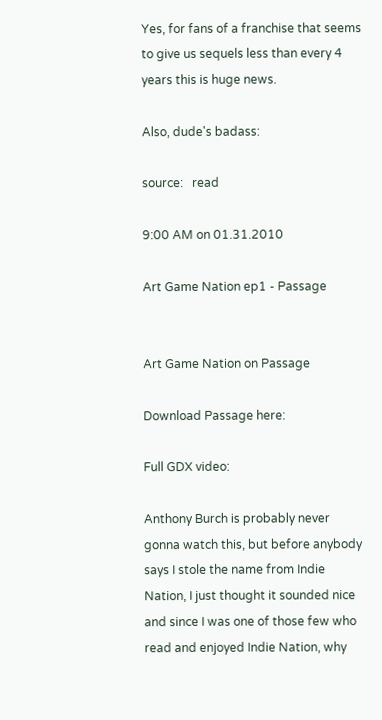Yes, for fans of a franchise that seems to give us sequels less than every 4 years this is huge news.

Also, dude's badass:

source:   read

9:00 AM on 01.31.2010

Art Game Nation ep1 - Passage


Art Game Nation on Passage

Download Passage here:

Full GDX video:

Anthony Burch is probably never gonna watch this, but before anybody says I stole the name from Indie Nation, I just thought it sounded nice and since I was one of those few who read and enjoyed Indie Nation, why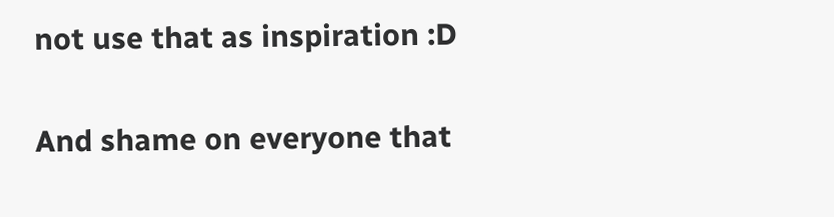not use that as inspiration :D

And shame on everyone that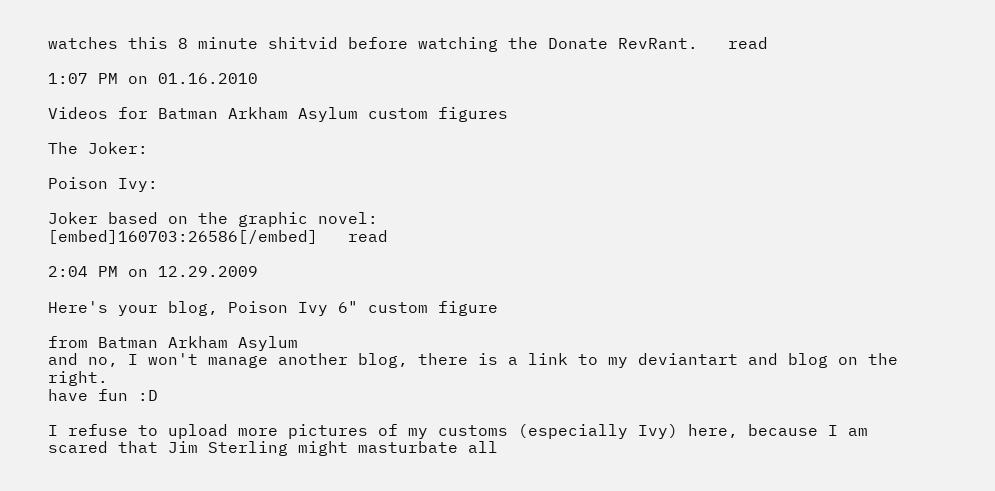watches this 8 minute shitvid before watching the Donate RevRant.   read

1:07 PM on 01.16.2010

Videos for Batman Arkham Asylum custom figures

The Joker:

Poison Ivy:

Joker based on the graphic novel:
[embed]160703:26586[/embed]   read

2:04 PM on 12.29.2009

Here's your blog, Poison Ivy 6" custom figure

from Batman Arkham Asylum
and no, I won't manage another blog, there is a link to my deviantart and blog on the right.
have fun :D

I refuse to upload more pictures of my customs (especially Ivy) here, because I am scared that Jim Sterling might masturbate all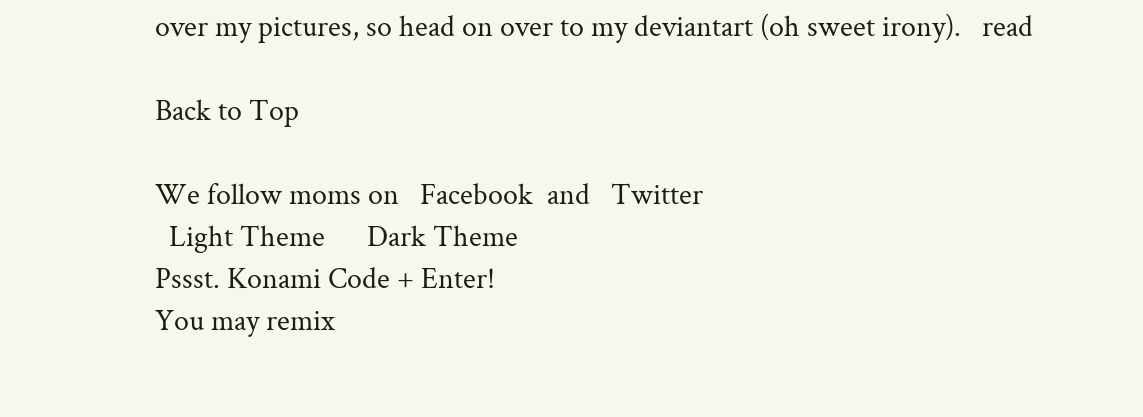over my pictures, so head on over to my deviantart (oh sweet irony).   read

Back to Top

We follow moms on   Facebook  and   Twitter
  Light Theme      Dark Theme
Pssst. Konami Code + Enter!
You may remix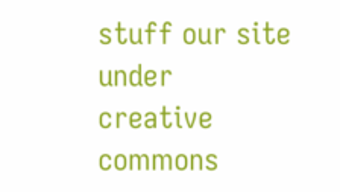stuff our site under creative commons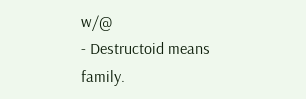w/@
- Destructoid means family.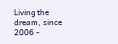Living the dream, since 2006 -